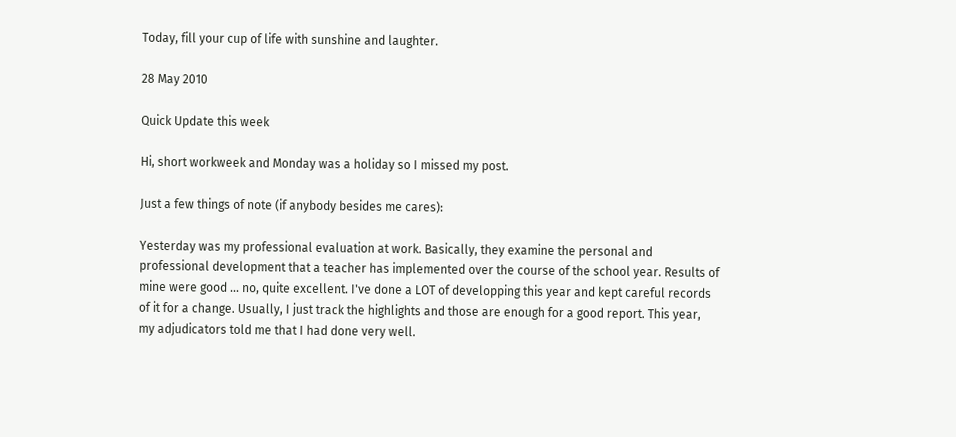Today, fill your cup of life with sunshine and laughter.

28 May 2010

Quick Update this week

Hi, short workweek and Monday was a holiday so I missed my post.

Just a few things of note (if anybody besides me cares):

Yesterday was my professional evaluation at work. Basically, they examine the personal and professional development that a teacher has implemented over the course of the school year. Results of mine were good ... no, quite excellent. I've done a LOT of developping this year and kept careful records of it for a change. Usually, I just track the highlights and those are enough for a good report. This year, my adjudicators told me that I had done very well.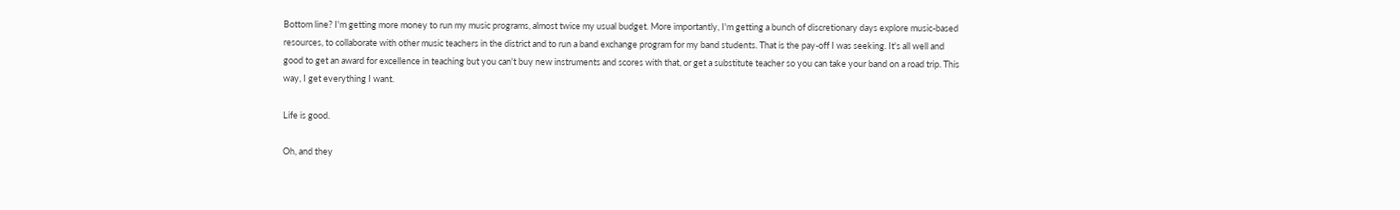Bottom line? I'm getting more money to run my music programs, almost twice my usual budget. More importantly, I'm getting a bunch of discretionary days explore music-based resources, to collaborate with other music teachers in the district and to run a band exchange program for my band students. That is the pay-off I was seeking. It's all well and good to get an award for excellence in teaching but you can't buy new instruments and scores with that, or get a substitute teacher so you can take your band on a road trip. This way, I get everything I want.

Life is good.

Oh, and they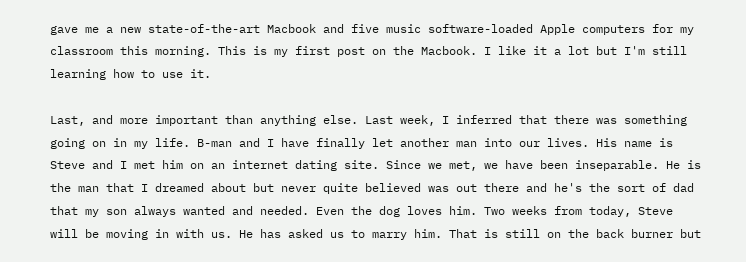gave me a new state-of-the-art Macbook and five music software-loaded Apple computers for my classroom this morning. This is my first post on the Macbook. I like it a lot but I'm still learning how to use it.

Last, and more important than anything else. Last week, I inferred that there was something going on in my life. B-man and I have finally let another man into our lives. His name is Steve and I met him on an internet dating site. Since we met, we have been inseparable. He is the man that I dreamed about but never quite believed was out there and he's the sort of dad that my son always wanted and needed. Even the dog loves him. Two weeks from today, Steve will be moving in with us. He has asked us to marry him. That is still on the back burner but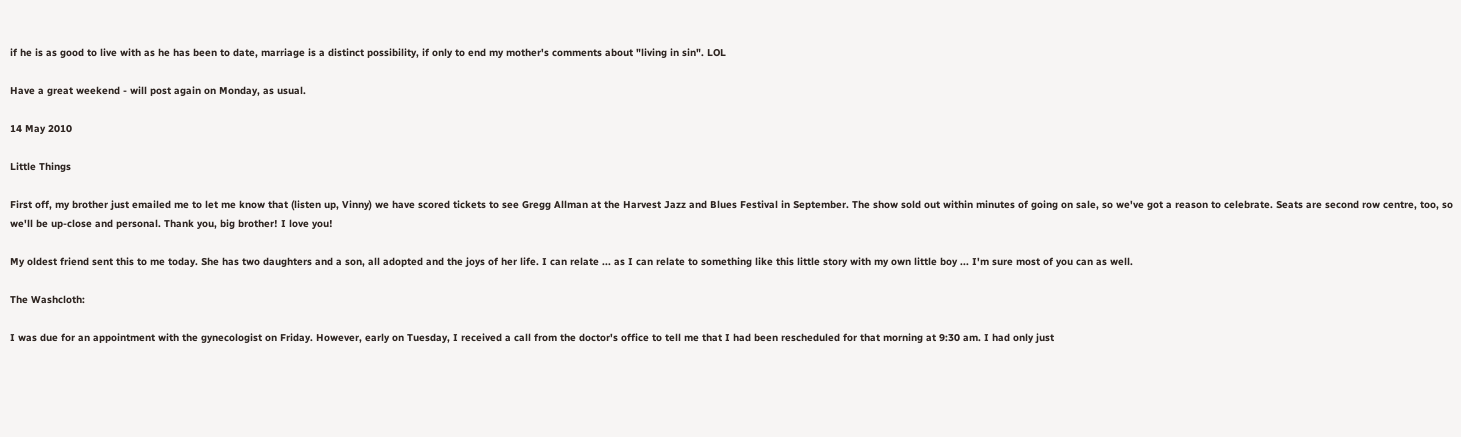if he is as good to live with as he has been to date, marriage is a distinct possibility, if only to end my mother's comments about "living in sin". LOL

Have a great weekend - will post again on Monday, as usual.

14 May 2010

Little Things

First off, my brother just emailed me to let me know that (listen up, Vinny) we have scored tickets to see Gregg Allman at the Harvest Jazz and Blues Festival in September. The show sold out within minutes of going on sale, so we've got a reason to celebrate. Seats are second row centre, too, so we'll be up-close and personal. Thank you, big brother! I love you!

My oldest friend sent this to me today. She has two daughters and a son, all adopted and the joys of her life. I can relate ... as I can relate to something like this little story with my own little boy ... I'm sure most of you can as well.

The Washcloth:

I was due for an appointment with the gynecologist on Friday. However, early on Tuesday, I received a call from the doctor's office to tell me that I had been rescheduled for that morning at 9:30 am. I had only just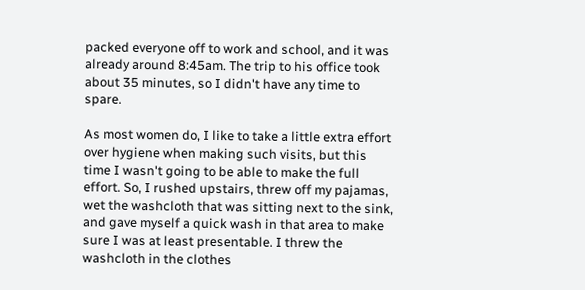packed everyone off to work and school, and it was already around 8:45am. The trip to his office took about 35 minutes, so I didn't have any time to spare.

As most women do, I like to take a little extra effort over hygiene when making such visits, but this time I wasn't going to be able to make the full effort. So, I rushed upstairs, threw off my pajamas, wet the washcloth that was sitting next to the sink, and gave myself a quick wash in that area to make sure I was at least presentable. I threw the washcloth in the clothes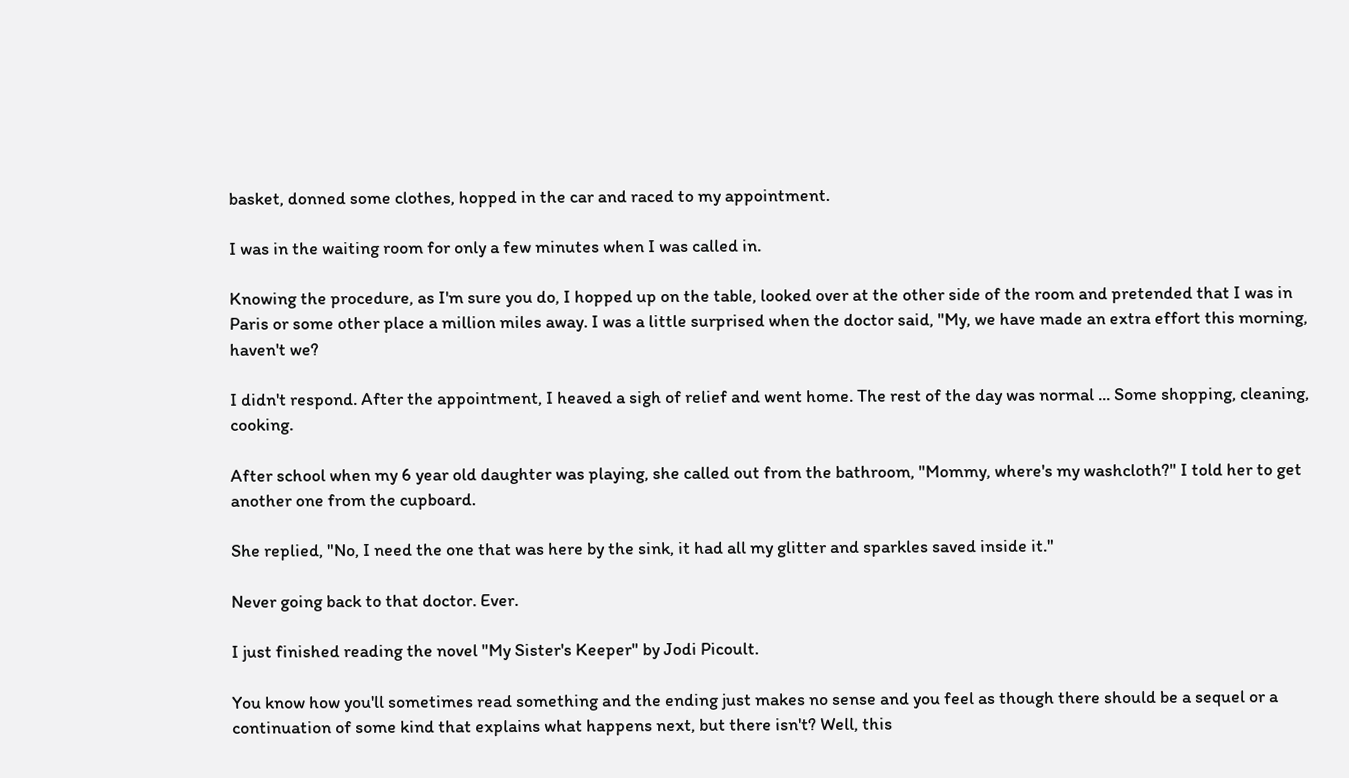basket, donned some clothes, hopped in the car and raced to my appointment.

I was in the waiting room for only a few minutes when I was called in.

Knowing the procedure, as I'm sure you do, I hopped up on the table, looked over at the other side of the room and pretended that I was in Paris or some other place a million miles away. I was a little surprised when the doctor said, "My, we have made an extra effort this morning, haven't we?

I didn't respond. After the appointment, I heaved a sigh of relief and went home. The rest of the day was normal ... Some shopping, cleaning, cooking.

After school when my 6 year old daughter was playing, she called out from the bathroom, "Mommy, where's my washcloth?" I told her to get another one from the cupboard.

She replied, "No, I need the one that was here by the sink, it had all my glitter and sparkles saved inside it."

Never going back to that doctor. Ever.

I just finished reading the novel "My Sister's Keeper" by Jodi Picoult.

You know how you'll sometimes read something and the ending just makes no sense and you feel as though there should be a sequel or a continuation of some kind that explains what happens next, but there isn't? Well, this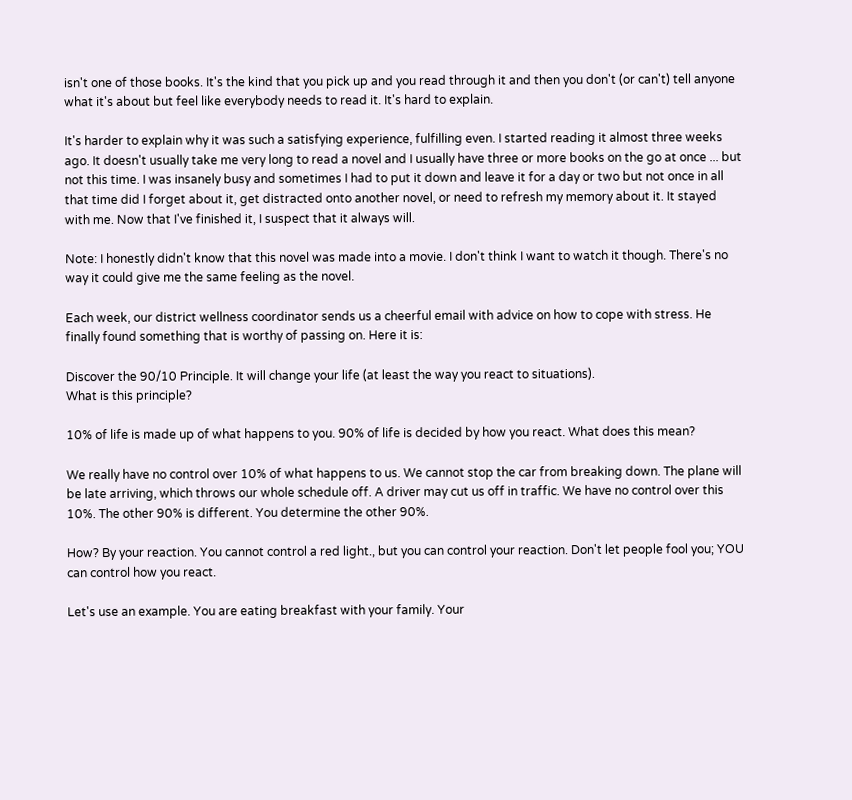isn't one of those books. It's the kind that you pick up and you read through it and then you don't (or can't) tell anyone what it's about but feel like everybody needs to read it. It's hard to explain.

It's harder to explain why it was such a satisfying experience, fulfilling even. I started reading it almost three weeks ago. It doesn't usually take me very long to read a novel and I usually have three or more books on the go at once ... but not this time. I was insanely busy and sometimes I had to put it down and leave it for a day or two but not once in all that time did I forget about it, get distracted onto another novel, or need to refresh my memory about it. It stayed with me. Now that I've finished it, I suspect that it always will.

Note: I honestly didn't know that this novel was made into a movie. I don't think I want to watch it though. There's no way it could give me the same feeling as the novel.

Each week, our district wellness coordinator sends us a cheerful email with advice on how to cope with stress. He finally found something that is worthy of passing on. Here it is:

Discover the 90/10 Principle. It will change your life (at least the way you react to situations).
What is this principle?

10% of life is made up of what happens to you. 90% of life is decided by how you react. What does this mean?

We really have no control over 10% of what happens to us. We cannot stop the car from breaking down. The plane will be late arriving, which throws our whole schedule off. A driver may cut us off in traffic. We have no control over this 10%. The other 90% is different. You determine the other 90%.

How? By your reaction. You cannot control a red light., but you can control your reaction. Don't let people fool you; YOU can control how you react.

Let's use an example. You are eating breakfast with your family. Your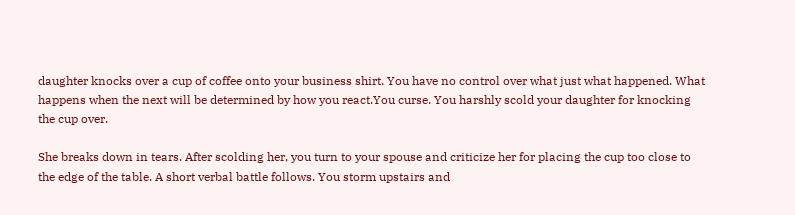daughter knocks over a cup of coffee onto your business shirt. You have no control over what just what happened. What happens when the next will be determined by how you react.You curse. You harshly scold your daughter for knocking the cup over.

She breaks down in tears. After scolding her, you turn to your spouse and criticize her for placing the cup too close to the edge of the table. A short verbal battle follows. You storm upstairs and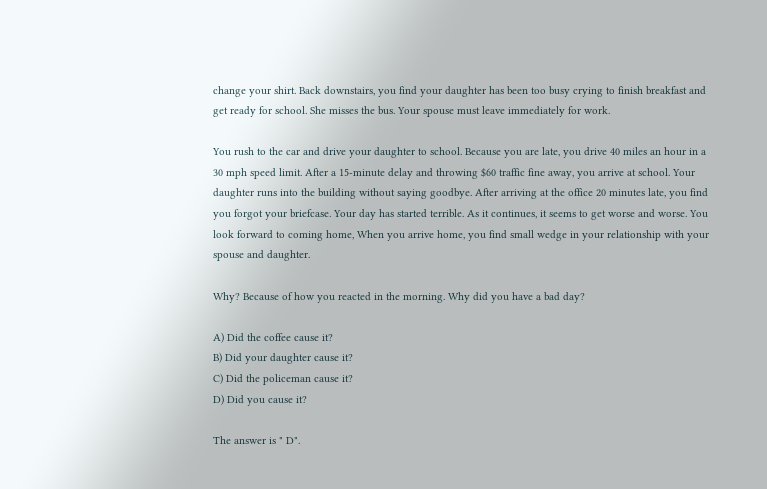change your shirt. Back downstairs, you find your daughter has been too busy crying to finish breakfast and get ready for school. She misses the bus. Your spouse must leave immediately for work.

You rush to the car and drive your daughter to school. Because you are late, you drive 40 miles an hour in a 30 mph speed limit. After a 15-minute delay and throwing $60 traffic fine away, you arrive at school. Your daughter runs into the building without saying goodbye. After arriving at the office 20 minutes late, you find you forgot your briefcase. Your day has started terrible. As it continues, it seems to get worse and worse. You look forward to coming home, When you arrive home, you find small wedge in your relationship with your spouse and daughter.

Why? Because of how you reacted in the morning. Why did you have a bad day?

A) Did the coffee cause it?
B) Did your daughter cause it?
C) Did the policeman cause it?
D) Did you cause it?

The answer is " D".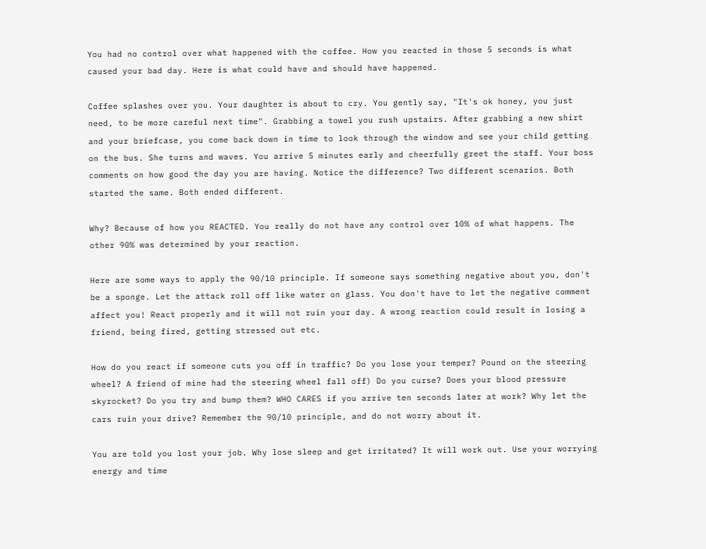You had no control over what happened with the coffee. How you reacted in those 5 seconds is what caused your bad day. Here is what could have and should have happened.

Coffee splashes over you. Your daughter is about to cry. You gently say, "It's ok honey, you just need, to be more careful next time". Grabbing a towel you rush upstairs. After grabbing a new shirt and your briefcase, you come back down in time to look through the window and see your child getting on the bus. She turns and waves. You arrive 5 minutes early and cheerfully greet the staff. Your boss comments on how good the day you are having. Notice the difference? Two different scenarios. Both started the same. Both ended different.

Why? Because of how you REACTED. You really do not have any control over 10% of what happens. The other 90% was determined by your reaction.

Here are some ways to apply the 90/10 principle. If someone says something negative about you, don't be a sponge. Let the attack roll off like water on glass. You don't have to let the negative comment affect you! React properly and it will not ruin your day. A wrong reaction could result in losing a friend, being fired, getting stressed out etc.

How do you react if someone cuts you off in traffic? Do you lose your temper? Pound on the steering wheel? A friend of mine had the steering wheel fall off) Do you curse? Does your blood pressure skyrocket? Do you try and bump them? WHO CARES if you arrive ten seconds later at work? Why let the cars ruin your drive? Remember the 90/10 principle, and do not worry about it.

You are told you lost your job. Why lose sleep and get irritated? It will work out. Use your worrying energy and time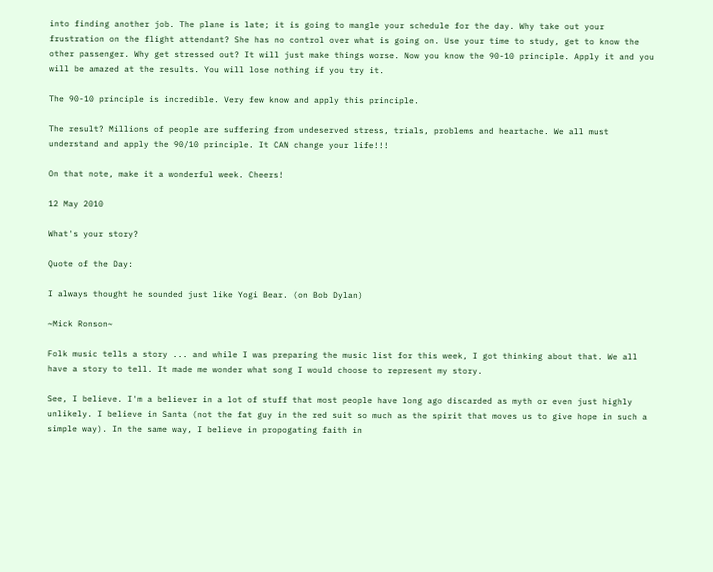into finding another job. The plane is late; it is going to mangle your schedule for the day. Why take out your frustration on the flight attendant? She has no control over what is going on. Use your time to study, get to know the other passenger. Why get stressed out? It will just make things worse. Now you know the 90-10 principle. Apply it and you will be amazed at the results. You will lose nothing if you try it.

The 90-10 principle is incredible. Very few know and apply this principle.

The result? Millions of people are suffering from undeserved stress, trials, problems and heartache. We all must understand and apply the 90/10 principle. It CAN change your life!!!

On that note, make it a wonderful week. Cheers!

12 May 2010

What's your story?

Quote of the Day:

I always thought he sounded just like Yogi Bear. (on Bob Dylan)

~Mick Ronson~

Folk music tells a story ... and while I was preparing the music list for this week, I got thinking about that. We all have a story to tell. It made me wonder what song I would choose to represent my story.

See, I believe. I'm a believer in a lot of stuff that most people have long ago discarded as myth or even just highly unlikely. I believe in Santa (not the fat guy in the red suit so much as the spirit that moves us to give hope in such a simple way). In the same way, I believe in propogating faith in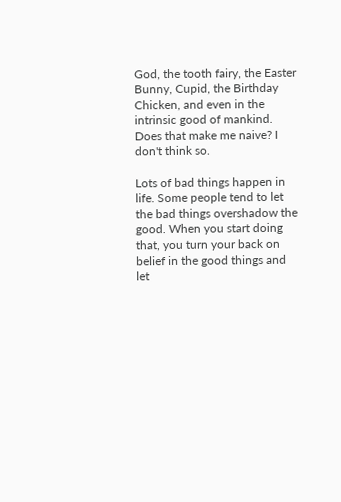God, the tooth fairy, the Easter Bunny, Cupid, the Birthday Chicken, and even in the intrinsic good of mankind. Does that make me naive? I don't think so.

Lots of bad things happen in life. Some people tend to let the bad things overshadow the good. When you start doing that, you turn your back on belief in the good things and let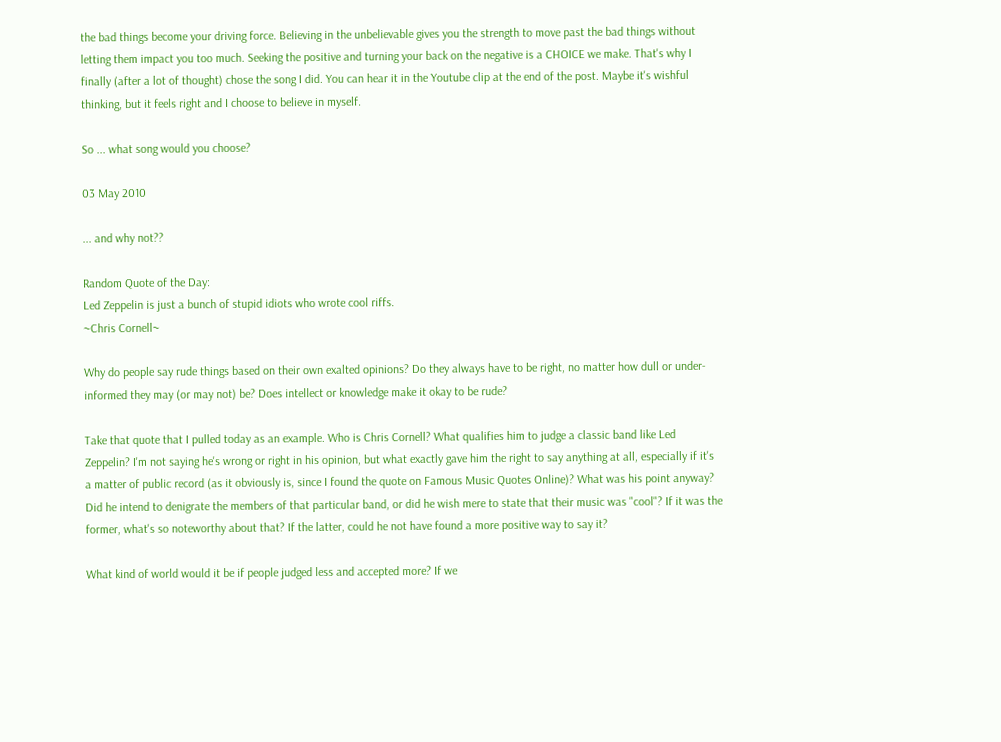the bad things become your driving force. Believing in the unbelievable gives you the strength to move past the bad things without letting them impact you too much. Seeking the positive and turning your back on the negative is a CHOICE we make. That's why I finally (after a lot of thought) chose the song I did. You can hear it in the Youtube clip at the end of the post. Maybe it's wishful thinking, but it feels right and I choose to believe in myself.

So ... what song would you choose?

03 May 2010

... and why not??

Random Quote of the Day:
Led Zeppelin is just a bunch of stupid idiots who wrote cool riffs.
~Chris Cornell~

Why do people say rude things based on their own exalted opinions? Do they always have to be right, no matter how dull or under-informed they may (or may not) be? Does intellect or knowledge make it okay to be rude?

Take that quote that I pulled today as an example. Who is Chris Cornell? What qualifies him to judge a classic band like Led Zeppelin? I'm not saying he's wrong or right in his opinion, but what exactly gave him the right to say anything at all, especially if it's a matter of public record (as it obviously is, since I found the quote on Famous Music Quotes Online)? What was his point anyway? Did he intend to denigrate the members of that particular band, or did he wish mere to state that their music was "cool"? If it was the former, what's so noteworthy about that? If the latter, could he not have found a more positive way to say it?

What kind of world would it be if people judged less and accepted more? If we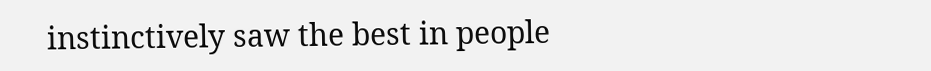instinctively saw the best in people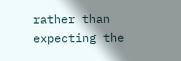rather than expecting the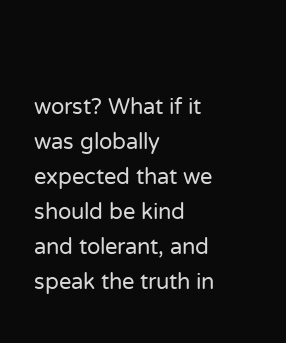worst? What if it was globally expected that we should be kind and tolerant, and speak the truth in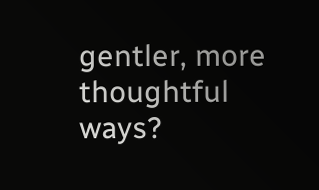gentler, more thoughtful ways?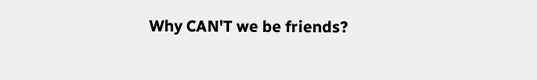Why CAN'T we be friends?